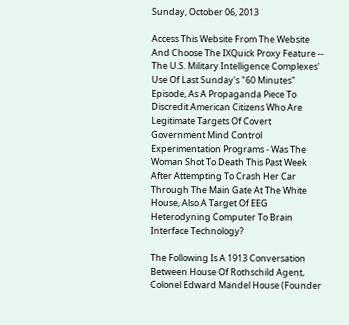Sunday, October 06, 2013

Access This Website From The Website And Choose The IXQuick Proxy Feature -- The U.S. Military Intelligence Complexes' Use Of Last Sunday's "60 Minutes" Episode, As A Propaganda Piece To Discredit American Citizens Who Are Legitimate Targets Of Covert Government Mind Control Experimentation Programs - Was The Woman Shot To Death This Past Week After Attempting To Crash Her Car Through The Main Gate At The White House, Also A Target Of EEG Heterodyning Computer To Brain Interface Technology?

The Following Is A 1913 Conversation Between House Of Rothschild Agent, Colonel Edward Mandel House (Founder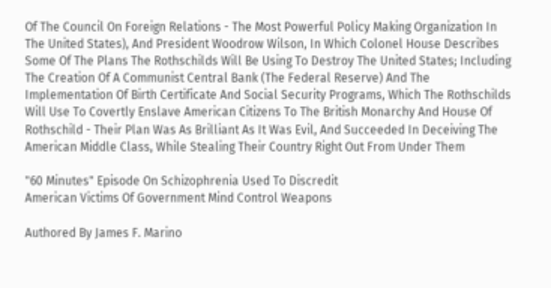Of The Council On Foreign Relations - The Most Powerful Policy Making Organization In The United States), And President Woodrow Wilson, In Which Colonel House Describes Some Of The Plans The Rothschilds Will Be Using To Destroy The United States; Including The Creation Of A Communist Central Bank (The Federal Reserve) And The Implementation Of Birth Certificate And Social Security Programs, Which The Rothschilds Will Use To Covertly Enslave American Citizens To The British Monarchy And House Of Rothschild - Their Plan Was As Brilliant As It Was Evil, And Succeeded In Deceiving The American Middle Class, While Stealing Their Country Right Out From Under Them

"60 Minutes" Episode On Schizophrenia Used To Discredit
American Victims Of Government Mind Control Weapons

Authored By James F. Marino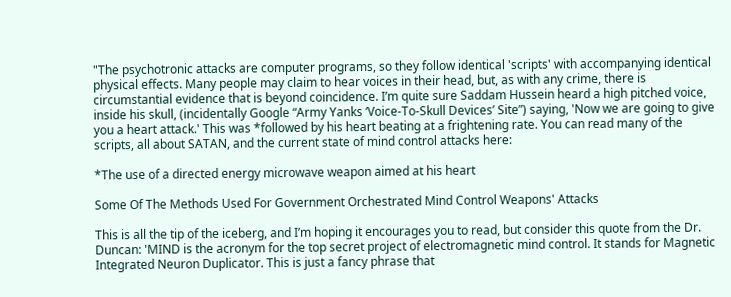"The psychotronic attacks are computer programs, so they follow identical 'scripts' with accompanying identical physical effects. Many people may claim to hear voices in their head, but, as with any crime, there is circumstantial evidence that is beyond coincidence. I’m quite sure Saddam Hussein heard a high pitched voice, inside his skull, (incidentally Google “Army Yanks ‘Voice-To-Skull Devices’ Site”) saying, 'Now we are going to give you a heart attack.' This was *followed by his heart beating at a frightening rate. You can read many of the scripts, all about SATAN, and the current state of mind control attacks here:

*The use of a directed energy microwave weapon aimed at his heart

Some Of The Methods Used For Government Orchestrated Mind Control Weapons' Attacks

This is all the tip of the iceberg, and I’m hoping it encourages you to read, but consider this quote from the Dr. Duncan: 'MIND is the acronym for the top secret project of electromagnetic mind control. It stands for Magnetic Integrated Neuron Duplicator. This is just a fancy phrase that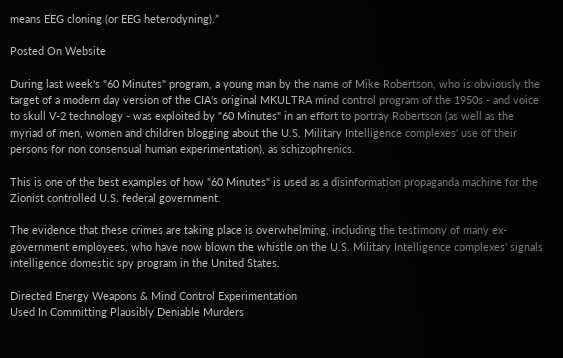means EEG cloning (or EEG heterodyning).”

Posted On Website

During last week's "60 Minutes" program, a young man by the name of Mike Robertson, who is obviously the target of a modern day version of the CIA's original MKULTRA mind control program of the 1950s - and voice to skull V-2 technology - was exploited by "60 Minutes" in an effort to portray Robertson (as well as the myriad of men, women and children blogging about the U.S. Military Intelligence complexes' use of their persons for non consensual human experimentation), as schizophrenics.

This is one of the best examples of how "60 Minutes" is used as a disinformation propaganda machine for the Zionist controlled U.S. federal government.

The evidence that these crimes are taking place is overwhelming, including the testimony of many ex-government employees, who have now blown the whistle on the U.S. Military Intelligence complexes' signals intelligence domestic spy program in the United States.

Directed Energy Weapons & Mind Control Experimentation
Used In Committing Plausibly Deniable Murders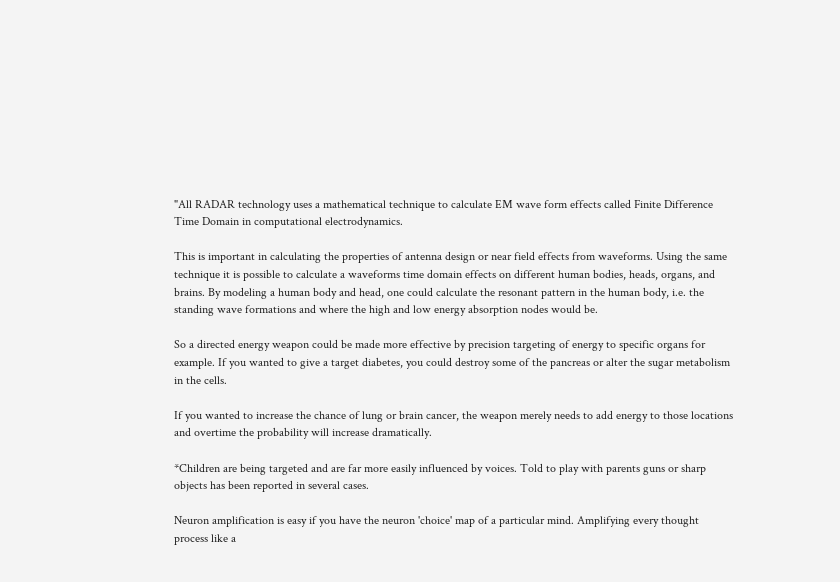"All RADAR technology uses a mathematical technique to calculate EM wave form effects called Finite Difference Time Domain in computational electrodynamics.

This is important in calculating the properties of antenna design or near field effects from waveforms. Using the same technique it is possible to calculate a waveforms time domain effects on different human bodies, heads, organs, and brains. By modeling a human body and head, one could calculate the resonant pattern in the human body, i.e. the standing wave formations and where the high and low energy absorption nodes would be.

So a directed energy weapon could be made more effective by precision targeting of energy to specific organs for example. If you wanted to give a target diabetes, you could destroy some of the pancreas or alter the sugar metabolism in the cells.

If you wanted to increase the chance of lung or brain cancer, the weapon merely needs to add energy to those locations and overtime the probability will increase dramatically.

*Children are being targeted and are far more easily influenced by voices. Told to play with parents guns or sharp objects has been reported in several cases.

Neuron amplification is easy if you have the neuron 'choice' map of a particular mind. Amplifying every thought process like a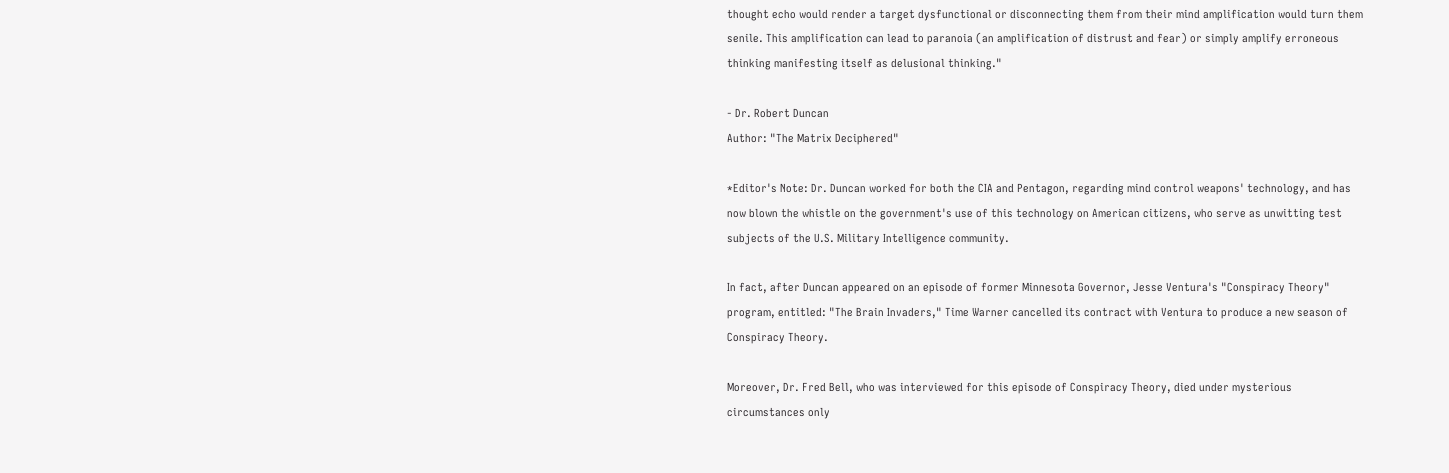thought echo would render a target dysfunctional or disconnecting them from their mind amplification would turn them senile. This amplification can lead to paranoia (an amplification of distrust and fear) or simply amplify erroneous thinking manifesting itself as delusional thinking."

- Dr. Robert Duncan
Author: "The Matrix Deciphered"

*Editor's Note: Dr. Duncan worked for both the CIA and Pentagon, regarding mind control weapons' technology, and has now blown the whistle on the government's use of this technology on American citizens, who serve as unwitting test subjects of the U.S. Military Intelligence community.

In fact, after Duncan appeared on an episode of former Minnesota Governor, Jesse Ventura's "Conspiracy Theory" program, entitled: "The Brain Invaders," Time Warner cancelled its contract with Ventura to produce a new season of Conspiracy Theory.

Moreover, Dr. Fred Bell, who was interviewed for this episode of Conspiracy Theory, died under mysterious circumstances only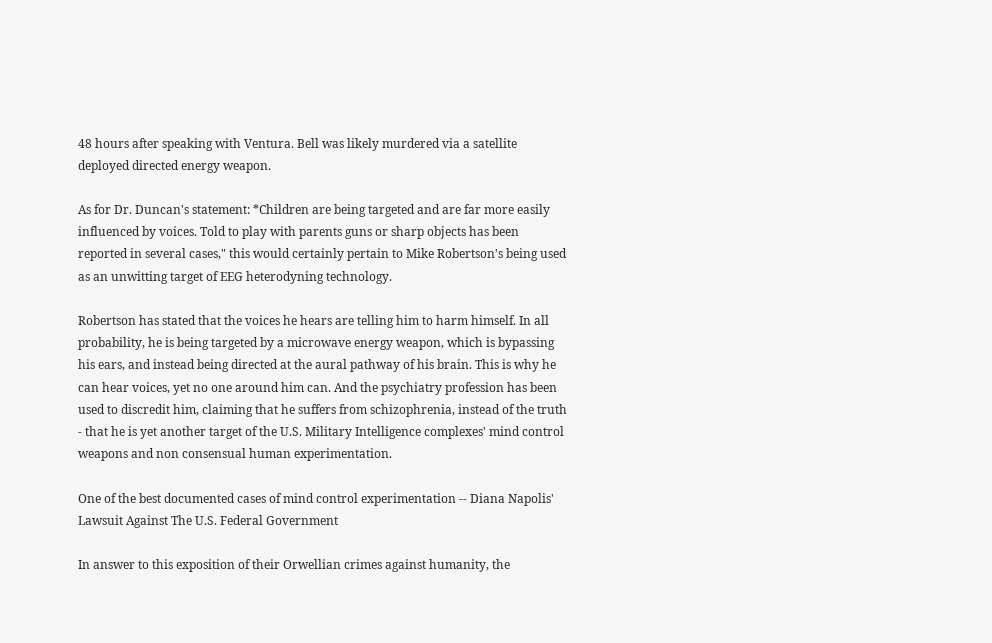48 hours after speaking with Ventura. Bell was likely murdered via a satellite deployed directed energy weapon.

As for Dr. Duncan's statement: *Children are being targeted and are far more easily influenced by voices. Told to play with parents guns or sharp objects has been reported in several cases," this would certainly pertain to Mike Robertson's being used as an unwitting target of EEG heterodyning technology.

Robertson has stated that the voices he hears are telling him to harm himself. In all probability, he is being targeted by a microwave energy weapon, which is bypassing his ears, and instead being directed at the aural pathway of his brain. This is why he can hear voices, yet no one around him can. And the psychiatry profession has been used to discredit him, claiming that he suffers from schizophrenia, instead of the truth - that he is yet another target of the U.S. Military Intelligence complexes' mind control weapons and non consensual human experimentation.

One of the best documented cases of mind control experimentation -- Diana Napolis' Lawsuit Against The U.S. Federal Government

In answer to this exposition of their Orwellian crimes against humanity, the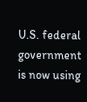U.S. federal government is now using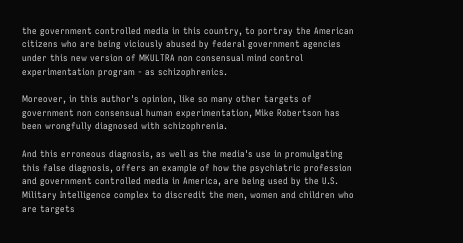the government controlled media in this country, to portray the American citizens who are being viciously abused by federal government agencies under this new version of MKULTRA non consensual mind control experimentation program - as schizophrenics.

Moreover, in this author's opinion, like so many other targets of government non consensual human experimentation, Mike Robertson has been wrongfully diagnosed with schizophrenia.

And this erroneous diagnosis, as well as the media's use in promulgating this false diagnosis, offers an example of how the psychiatric profession and government controlled media in America, are being used by the U.S. Military Intelligence complex to discredit the men, women and children who are targets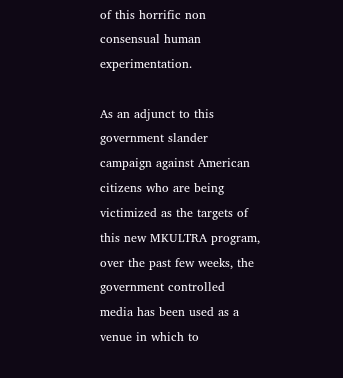of this horrific non consensual human experimentation.

As an adjunct to this government slander campaign against American citizens who are being victimized as the targets of this new MKULTRA program, over the past few weeks, the government controlled media has been used as a venue in which to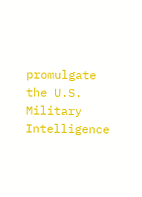promulgate the U.S. Military Intelligence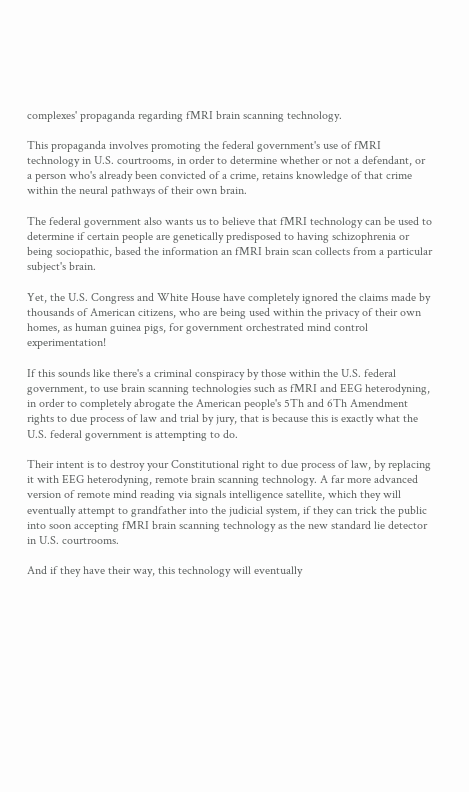complexes' propaganda regarding fMRI brain scanning technology.

This propaganda involves promoting the federal government's use of fMRI technology in U.S. courtrooms, in order to determine whether or not a defendant, or a person who's already been convicted of a crime, retains knowledge of that crime within the neural pathways of their own brain.

The federal government also wants us to believe that fMRI technology can be used to determine if certain people are genetically predisposed to having schizophrenia or being sociopathic, based the information an fMRI brain scan collects from a particular subject's brain.

Yet, the U.S. Congress and White House have completely ignored the claims made by thousands of American citizens, who are being used within the privacy of their own homes, as human guinea pigs, for government orchestrated mind control experimentation!

If this sounds like there's a criminal conspiracy by those within the U.S. federal government, to use brain scanning technologies such as fMRI and EEG heterodyning, in order to completely abrogate the American people's 5Th and 6Th Amendment rights to due process of law and trial by jury, that is because this is exactly what the U.S. federal government is attempting to do.

Their intent is to destroy your Constitutional right to due process of law, by replacing it with EEG heterodyning, remote brain scanning technology. A far more advanced version of remote mind reading via signals intelligence satellite, which they will eventually attempt to grandfather into the judicial system, if they can trick the public into soon accepting fMRI brain scanning technology as the new standard lie detector in U.S. courtrooms.

And if they have their way, this technology will eventually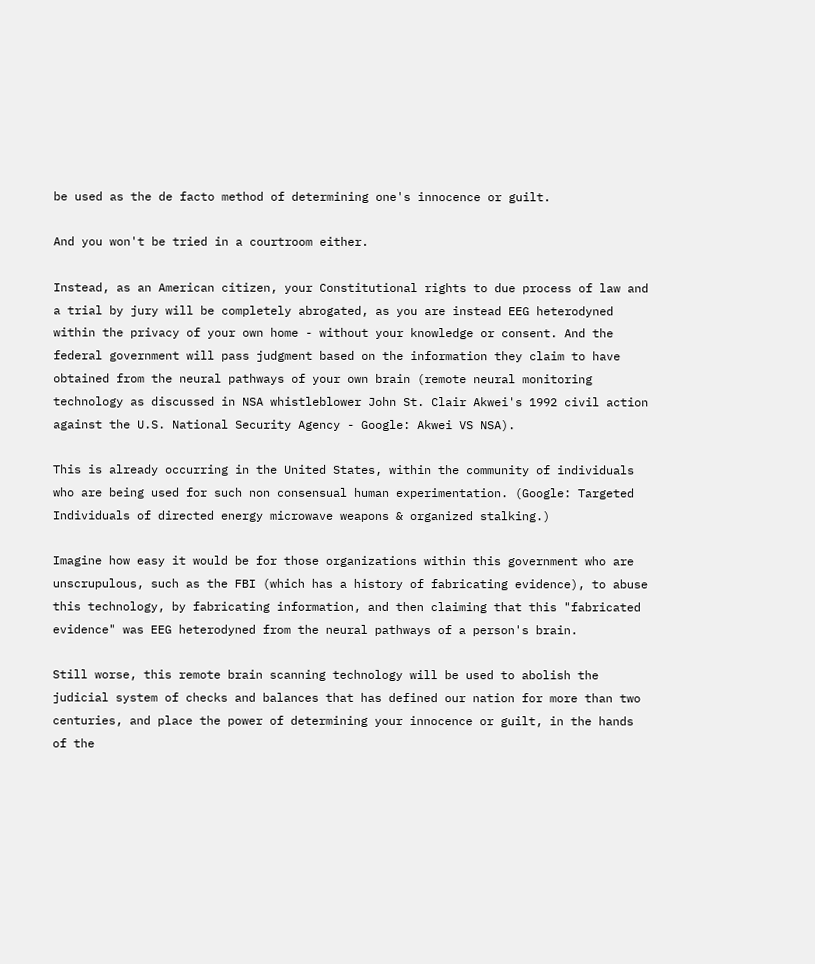be used as the de facto method of determining one's innocence or guilt.

And you won't be tried in a courtroom either.

Instead, as an American citizen, your Constitutional rights to due process of law and a trial by jury will be completely abrogated, as you are instead EEG heterodyned within the privacy of your own home - without your knowledge or consent. And the federal government will pass judgment based on the information they claim to have obtained from the neural pathways of your own brain (remote neural monitoring technology as discussed in NSA whistleblower John St. Clair Akwei's 1992 civil action against the U.S. National Security Agency - Google: Akwei VS NSA).

This is already occurring in the United States, within the community of individuals who are being used for such non consensual human experimentation. (Google: Targeted Individuals of directed energy microwave weapons & organized stalking.)

Imagine how easy it would be for those organizations within this government who are unscrupulous, such as the FBI (which has a history of fabricating evidence), to abuse this technology, by fabricating information, and then claiming that this "fabricated evidence" was EEG heterodyned from the neural pathways of a person's brain.

Still worse, this remote brain scanning technology will be used to abolish the judicial system of checks and balances that has defined our nation for more than two centuries, and place the power of determining your innocence or guilt, in the hands of the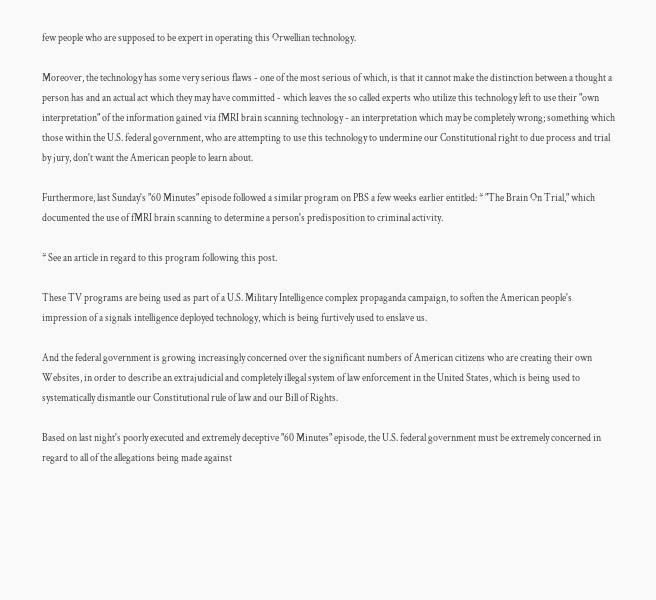few people who are supposed to be expert in operating this Orwellian technology.

Moreover, the technology has some very serious flaws - one of the most serious of which, is that it cannot make the distinction between a thought a person has and an actual act which they may have committed - which leaves the so called experts who utilize this technology left to use their "own interpretation" of the information gained via fMRI brain scanning technology - an interpretation which may be completely wrong; something which those within the U.S. federal government, who are attempting to use this technology to undermine our Constitutional right to due process and trial by jury, don't want the American people to learn about.

Furthermore, last Sunday's "60 Minutes" episode followed a similar program on PBS a few weeks earlier entitled: * "The Brain On Trial," which documented the use of fMRI brain scanning to determine a person's predisposition to criminal activity.

* See an article in regard to this program following this post.

These TV programs are being used as part of a U.S. Military Intelligence complex propaganda campaign, to soften the American people's impression of a signals intelligence deployed technology, which is being furtively used to enslave us.

And the federal government is growing increasingly concerned over the significant numbers of American citizens who are creating their own Websites, in order to describe an extrajudicial and completely illegal system of law enforcement in the United States, which is being used to systematically dismantle our Constitutional rule of law and our Bill of Rights.

Based on last night's poorly executed and extremely deceptive "60 Minutes" episode, the U.S. federal government must be extremely concerned in regard to all of the allegations being made against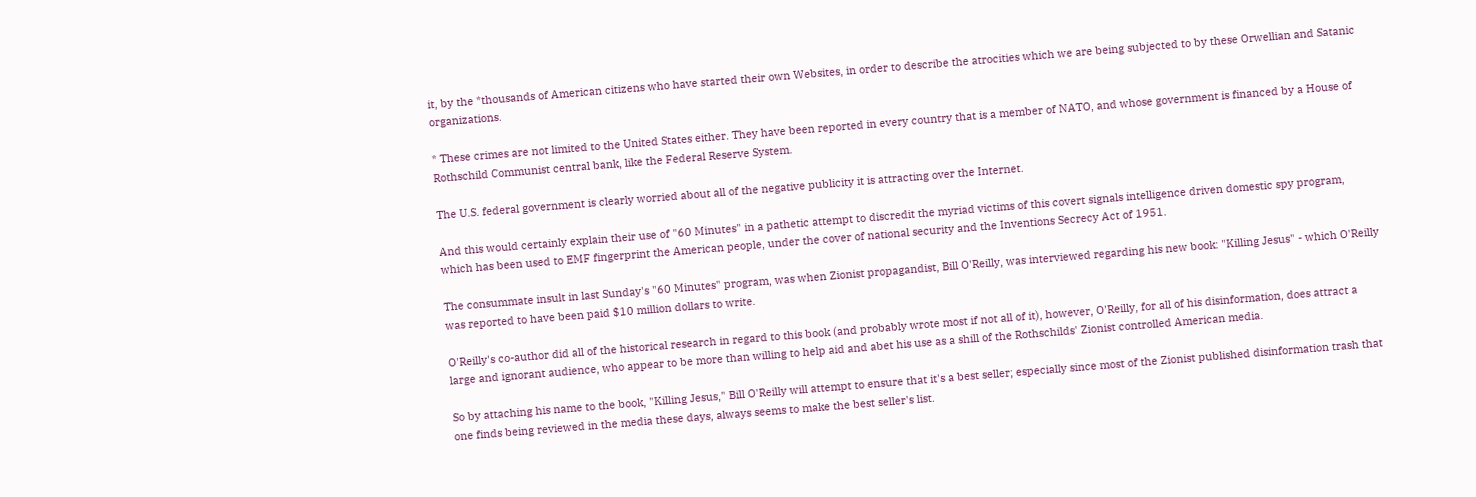it, by the *thousands of American citizens who have started their own Websites, in order to describe the atrocities which we are being subjected to by these Orwellian and Satanic organizations.

* These crimes are not limited to the United States either. They have been reported in every country that is a member of NATO, and whose government is financed by a House of Rothschild Communist central bank, like the Federal Reserve System.

The U.S. federal government is clearly worried about all of the negative publicity it is attracting over the Internet.

And this would certainly explain their use of "60 Minutes" in a pathetic attempt to discredit the myriad victims of this covert signals intelligence driven domestic spy program, which has been used to EMF fingerprint the American people, under the cover of national security and the Inventions Secrecy Act of 1951.

The consummate insult in last Sunday's "60 Minutes" program, was when Zionist propagandist, Bill O'Reilly, was interviewed regarding his new book: "Killing Jesus" - which O'Reilly was reported to have been paid $10 million dollars to write.

O'Reilly's co-author did all of the historical research in regard to this book (and probably wrote most if not all of it), however, O'Reilly, for all of his disinformation, does attract a large and ignorant audience, who appear to be more than willing to help aid and abet his use as a shill of the Rothschilds' Zionist controlled American media.

So by attaching his name to the book, "Killing Jesus," Bill O'Reilly will attempt to ensure that it's a best seller; especially since most of the Zionist published disinformation trash that one finds being reviewed in the media these days, always seems to make the best seller's list.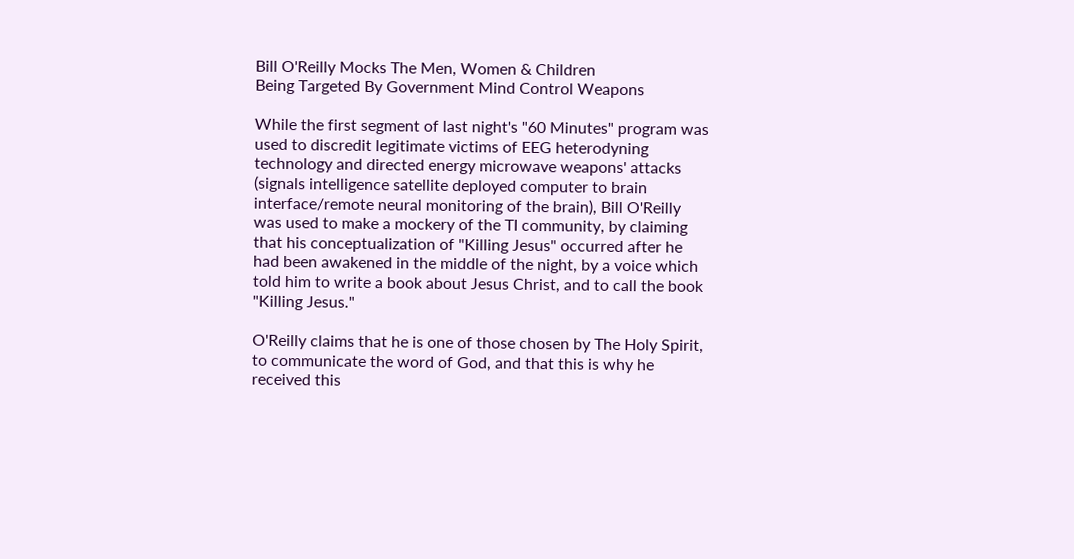Bill O'Reilly Mocks The Men, Women & Children
Being Targeted By Government Mind Control Weapons

While the first segment of last night's "60 Minutes" program was used to discredit legitimate victims of EEG heterodyning technology and directed energy microwave weapons' attacks (signals intelligence satellite deployed computer to brain interface/remote neural monitoring of the brain), Bill O'Reilly was used to make a mockery of the TI community, by claiming that his conceptualization of "Killing Jesus" occurred after he had been awakened in the middle of the night, by a voice which told him to write a book about Jesus Christ, and to call the book "Killing Jesus."

O'Reilly claims that he is one of those chosen by The Holy Spirit, to communicate the word of God, and that this is why he received this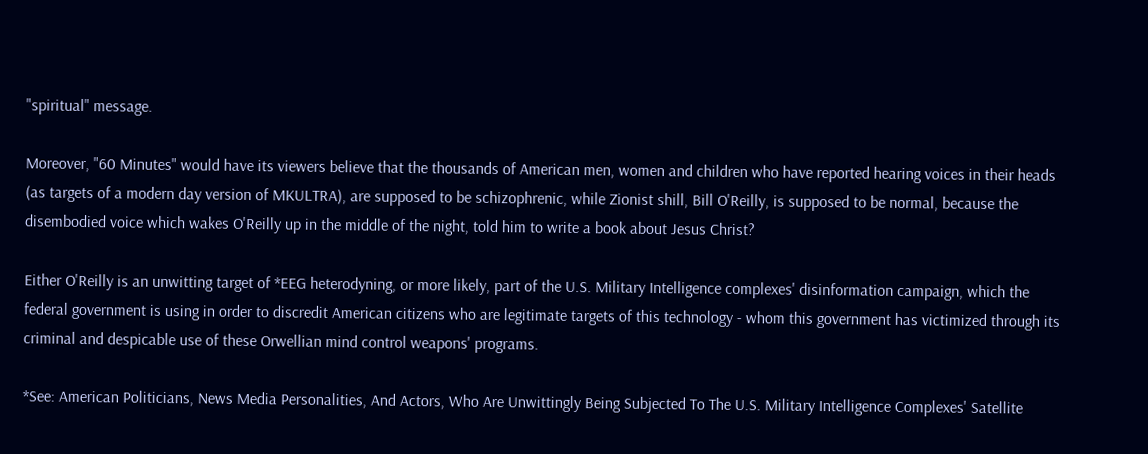"spiritual" message.

Moreover, "60 Minutes" would have its viewers believe that the thousands of American men, women and children who have reported hearing voices in their heads (as targets of a modern day version of MKULTRA), are supposed to be schizophrenic, while Zionist shill, Bill O'Reilly, is supposed to be normal, because the disembodied voice which wakes O'Reilly up in the middle of the night, told him to write a book about Jesus Christ?

Either O'Reilly is an unwitting target of *EEG heterodyning, or more likely, part of the U.S. Military Intelligence complexes' disinformation campaign, which the federal government is using in order to discredit American citizens who are legitimate targets of this technology - whom this government has victimized through its criminal and despicable use of these Orwellian mind control weapons' programs.

*See: American Politicians, News Media Personalities, And Actors, Who Are Unwittingly Being Subjected To The U.S. Military Intelligence Complexes' Satellite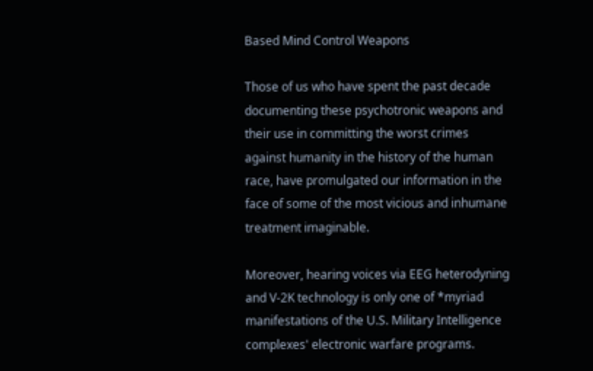Based Mind Control Weapons

Those of us who have spent the past decade documenting these psychotronic weapons and their use in committing the worst crimes against humanity in the history of the human race, have promulgated our information in the face of some of the most vicious and inhumane treatment imaginable.

Moreover, hearing voices via EEG heterodyning and V-2K technology is only one of *myriad manifestations of the U.S. Military Intelligence complexes' electronic warfare programs.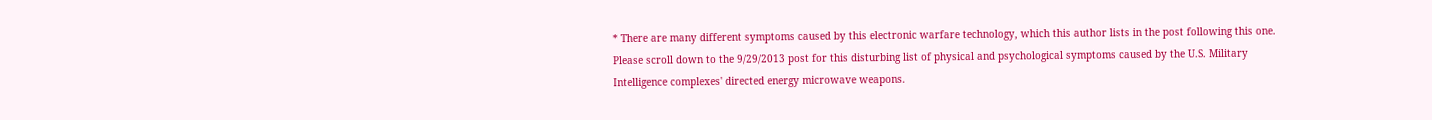* There are many different symptoms caused by this electronic warfare technology, which this author lists in the post following this one. Please scroll down to the 9/29/2013 post for this disturbing list of physical and psychological symptoms caused by the U.S. Military Intelligence complexes' directed energy microwave weapons.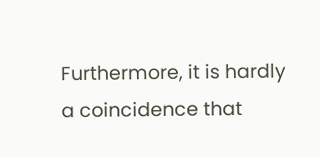Furthermore, it is hardly a coincidence that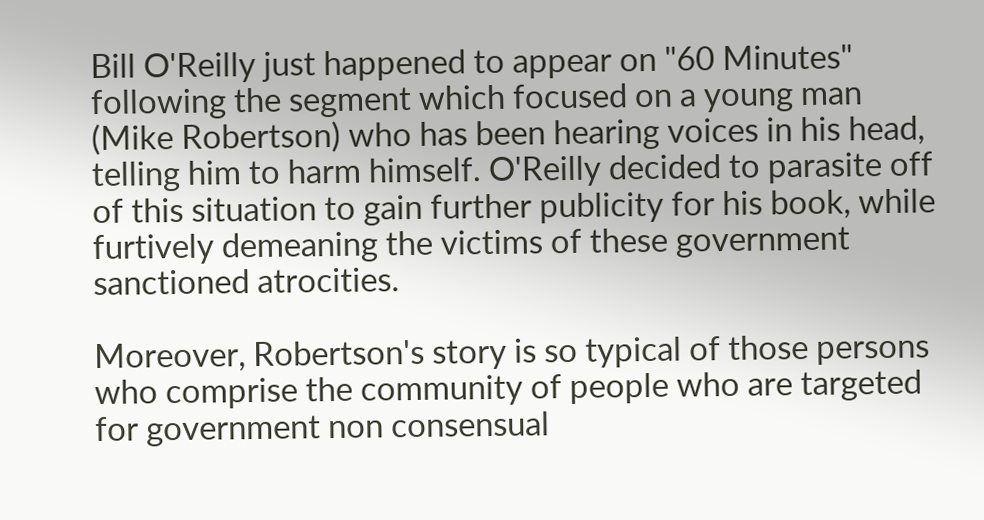Bill O'Reilly just happened to appear on "60 Minutes" following the segment which focused on a young man (Mike Robertson) who has been hearing voices in his head, telling him to harm himself. O'Reilly decided to parasite off of this situation to gain further publicity for his book, while furtively demeaning the victims of these government sanctioned atrocities.

Moreover, Robertson's story is so typical of those persons who comprise the community of people who are targeted for government non consensual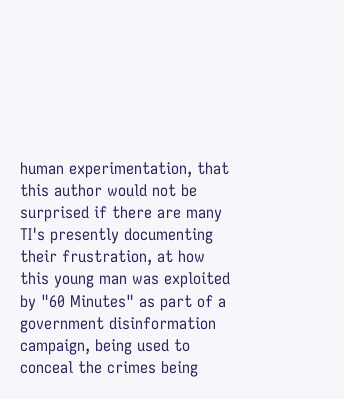human experimentation, that this author would not be surprised if there are many TI's presently documenting their frustration, at how this young man was exploited by "60 Minutes" as part of a government disinformation campaign, being used to conceal the crimes being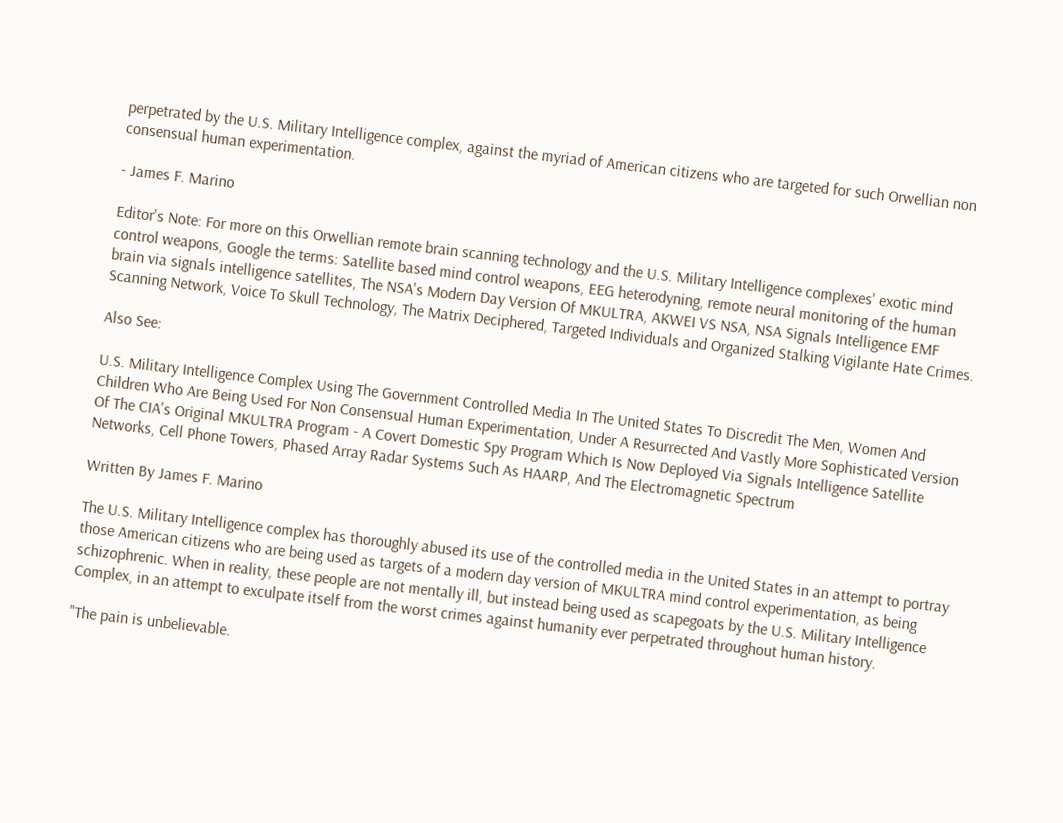perpetrated by the U.S. Military Intelligence complex, against the myriad of American citizens who are targeted for such Orwellian non consensual human experimentation.

- James F. Marino

Editor's Note: For more on this Orwellian remote brain scanning technology and the U.S. Military Intelligence complexes' exotic mind control weapons, Google the terms: Satellite based mind control weapons, EEG heterodyning, remote neural monitoring of the human brain via signals intelligence satellites, The NSA's Modern Day Version Of MKULTRA, AKWEI VS NSA, NSA Signals Intelligence EMF Scanning Network, Voice To Skull Technology, The Matrix Deciphered, Targeted Individuals and Organized Stalking Vigilante Hate Crimes.

Also See:

U.S. Military Intelligence Complex Using The Government Controlled Media In The United States To Discredit The Men, Women And Children Who Are Being Used For Non Consensual Human Experimentation, Under A Resurrected And Vastly More Sophisticated Version Of The CIA's Original MKULTRA Program - A Covert Domestic Spy Program Which Is Now Deployed Via Signals Intelligence Satellite Networks, Cell Phone Towers, Phased Array Radar Systems Such As HAARP, And The Electromagnetic Spectrum

Written By James F. Marino

The U.S. Military Intelligence complex has thoroughly abused its use of the controlled media in the United States in an attempt to portray those American citizens who are being used as targets of a modern day version of MKULTRA mind control experimentation, as being schizophrenic. When in reality, these people are not mentally ill, but instead being used as scapegoats by the U.S. Military Intelligence Complex, in an attempt to exculpate itself from the worst crimes against humanity ever perpetrated throughout human history.

"The pain is unbelievable.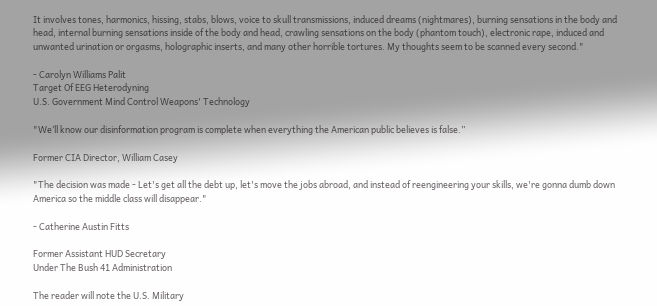It involves tones, harmonics, hissing, stabs, blows, voice to skull transmissions, induced dreams (nightmares), burning sensations in the body and head, internal burning sensations inside of the body and head, crawling sensations on the body (phantom touch), electronic rape, induced and unwanted urination or orgasms, holographic inserts, and many other horrible tortures. My thoughts seem to be scanned every second."

- Carolyn Williams Palit
Target Of EEG Heterodyning
U.S. Government Mind Control Weapons' Technology

"We’ll know our disinformation program is complete when everything the American public believes is false.”

Former CIA Director, William Casey

"The decision was made - Let's get all the debt up, let's move the jobs abroad, and instead of reengineering your skills, we're gonna dumb down America so the middle class will disappear."

- Catherine Austin Fitts

Former Assistant HUD Secretary
Under The Bush 41 Administration

The reader will note the U.S. Military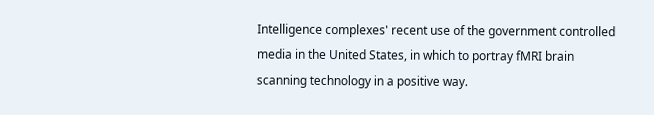Intelligence complexes' recent use of the government controlled media in the United States, in which to portray fMRI brain scanning technology in a positive way.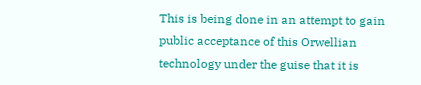This is being done in an attempt to gain public acceptance of this Orwellian technology under the guise that it is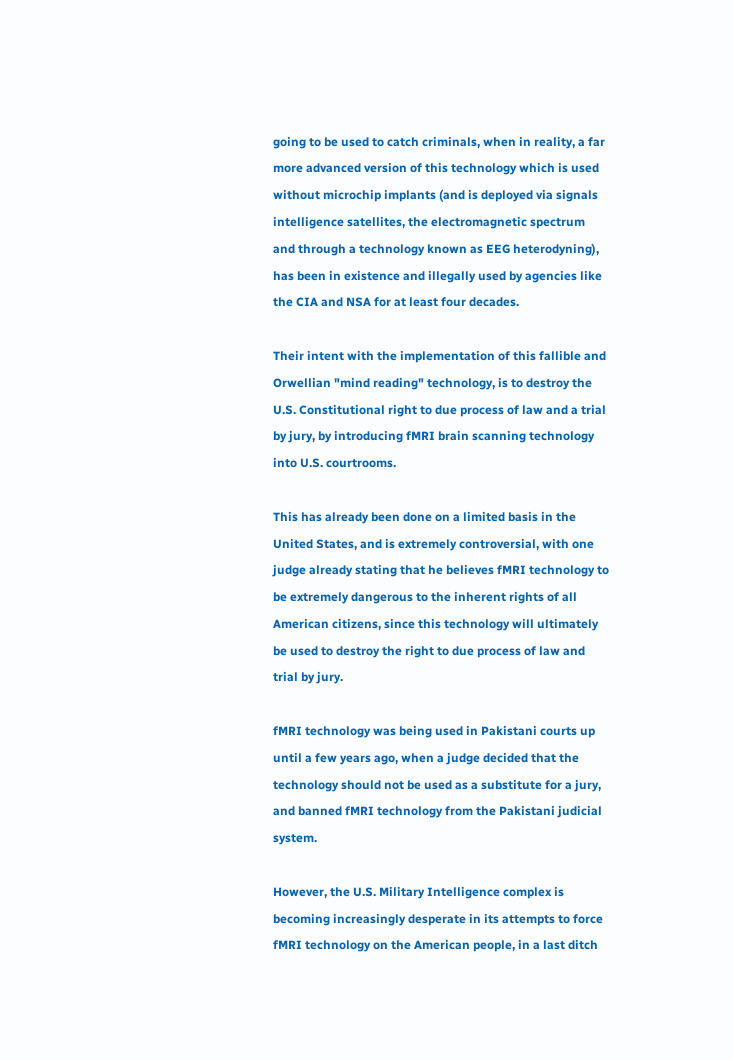going to be used to catch criminals, when in reality, a far more advanced version of this technology which is used without microchip implants (and is deployed via signals intelligence satellites, the electromagnetic spectrum and through a technology known as EEG heterodyning), has been in existence and illegally used by agencies like the CIA and NSA for at least four decades.

Their intent with the implementation of this fallible and Orwellian "mind reading" technology, is to destroy the U.S. Constitutional right to due process of law and a trial by jury, by introducing fMRI brain scanning technology into U.S. courtrooms.

This has already been done on a limited basis in the United States, and is extremely controversial, with one judge already stating that he believes fMRI technology to be extremely dangerous to the inherent rights of all American citizens, since this technology will ultimately be used to destroy the right to due process of law and trial by jury.

fMRI technology was being used in Pakistani courts up until a few years ago, when a judge decided that the technology should not be used as a substitute for a jury, and banned fMRI technology from the Pakistani judicial system.

However, the U.S. Military Intelligence complex is becoming increasingly desperate in its attempts to force fMRI technology on the American people, in a last ditch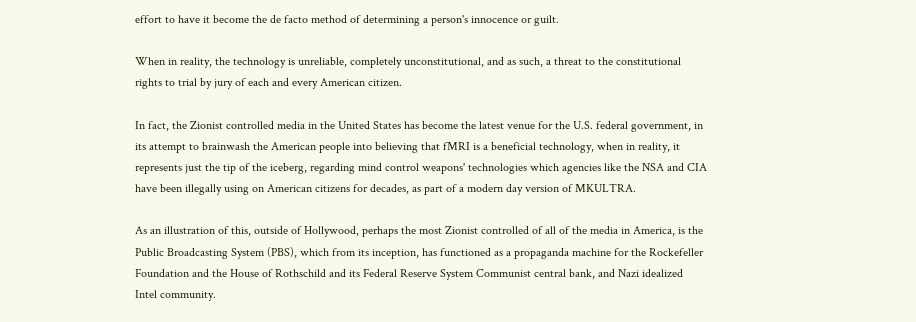effort to have it become the de facto method of determining a person's innocence or guilt.

When in reality, the technology is unreliable, completely unconstitutional, and as such, a threat to the constitutional rights to trial by jury of each and every American citizen.

In fact, the Zionist controlled media in the United States has become the latest venue for the U.S. federal government, in its attempt to brainwash the American people into believing that fMRI is a beneficial technology, when in reality, it represents just the tip of the iceberg, regarding mind control weapons' technologies which agencies like the NSA and CIA have been illegally using on American citizens for decades, as part of a modern day version of MKULTRA.

As an illustration of this, outside of Hollywood, perhaps the most Zionist controlled of all of the media in America, is the Public Broadcasting System (PBS), which from its inception, has functioned as a propaganda machine for the Rockefeller Foundation and the House of Rothschild and its Federal Reserve System Communist central bank, and Nazi idealized Intel community.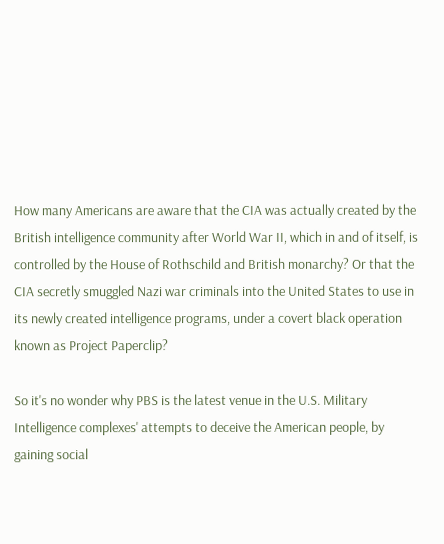How many Americans are aware that the CIA was actually created by the British intelligence community after World War II, which in and of itself, is controlled by the House of Rothschild and British monarchy? Or that the CIA secretly smuggled Nazi war criminals into the United States to use in its newly created intelligence programs, under a covert black operation known as Project Paperclip?

So it's no wonder why PBS is the latest venue in the U.S. Military Intelligence complexes' attempts to deceive the American people, by gaining social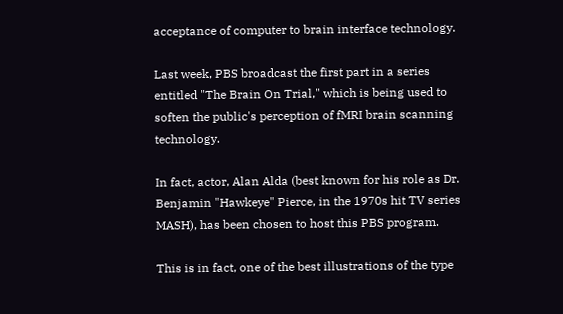acceptance of computer to brain interface technology.

Last week, PBS broadcast the first part in a series entitled "The Brain On Trial," which is being used to soften the public's perception of fMRI brain scanning technology.

In fact, actor, Alan Alda (best known for his role as Dr. Benjamin "Hawkeye" Pierce, in the 1970s hit TV series MASH), has been chosen to host this PBS program.

This is in fact, one of the best illustrations of the type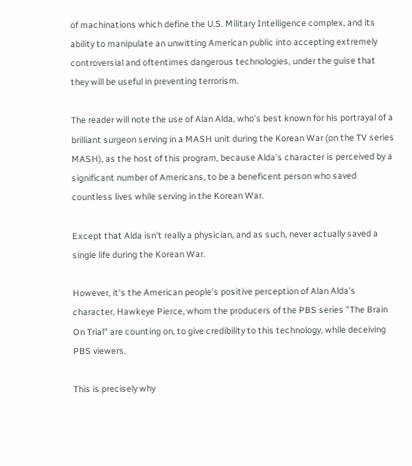of machinations which define the U.S. Military Intelligence complex, and its ability to manipulate an unwitting American public into accepting extremely controversial and oftentimes dangerous technologies, under the guise that they will be useful in preventing terrorism.

The reader will note the use of Alan Alda, who's best known for his portrayal of a brilliant surgeon serving in a MASH unit during the Korean War (on the TV series MASH), as the host of this program, because Alda's character is perceived by a significant number of Americans, to be a beneficent person who saved countless lives while serving in the Korean War.

Except that Alda isn't really a physician, and as such, never actually saved a single life during the Korean War.

However, it's the American people's positive perception of Alan Alda's character, Hawkeye Pierce, whom the producers of the PBS series "The Brain On Trial" are counting on, to give credibility to this technology, while deceiving PBS viewers.

This is precisely why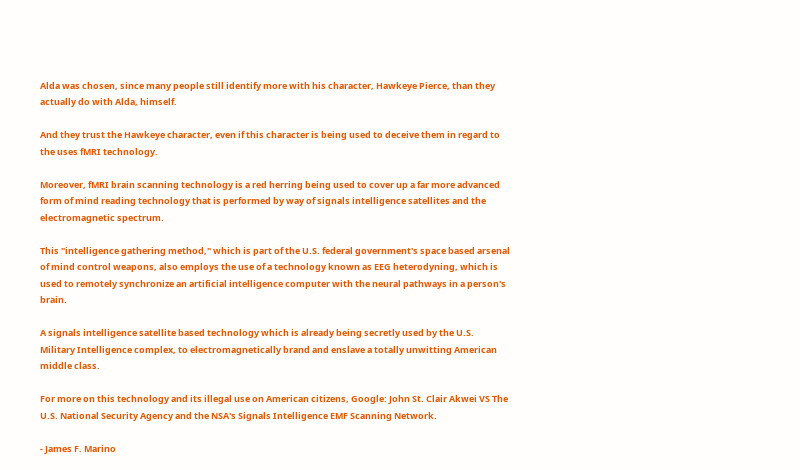Alda was chosen, since many people still identify more with his character, Hawkeye Pierce, than they actually do with Alda, himself.

And they trust the Hawkeye character, even if this character is being used to deceive them in regard to the uses fMRI technology.

Moreover, fMRI brain scanning technology is a red herring being used to cover up a far more advanced form of mind reading technology that is performed by way of signals intelligence satellites and the electromagnetic spectrum.

This "intelligence gathering method," which is part of the U.S. federal government's space based arsenal of mind control weapons, also employs the use of a technology known as EEG heterodyning, which is used to remotely synchronize an artificial intelligence computer with the neural pathways in a person's brain.

A signals intelligence satellite based technology which is already being secretly used by the U.S. Military Intelligence complex, to electromagnetically brand and enslave a totally unwitting American middle class.

For more on this technology and its illegal use on American citizens, Google: John St. Clair Akwei VS The U.S. National Security Agency and the NSA's Signals Intelligence EMF Scanning Network.

- James F. Marino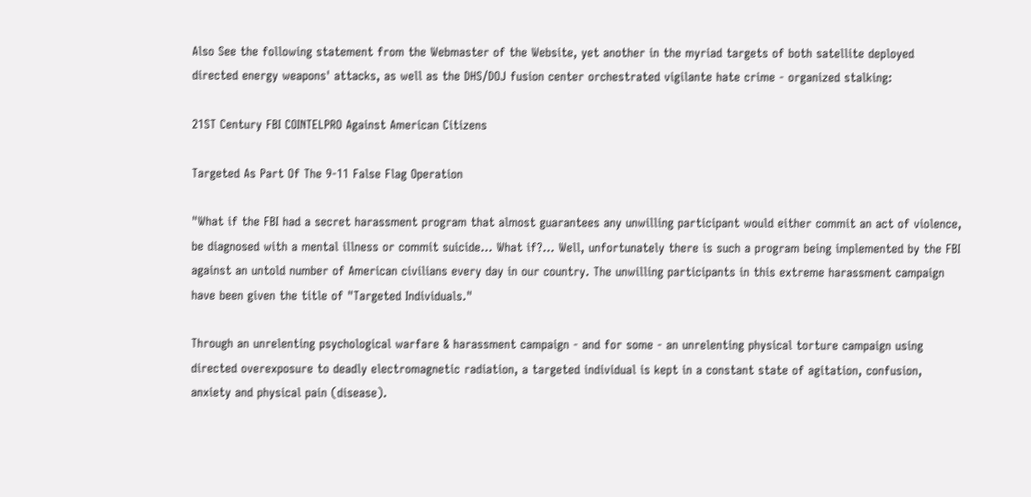Also See the following statement from the Webmaster of the Website, yet another in the myriad targets of both satellite deployed directed energy weapons' attacks, as well as the DHS/DOJ fusion center orchestrated vigilante hate crime - organized stalking:

21ST Century FBI COINTELPRO Against American Citizens

Targeted As Part Of The 9-11 False Flag Operation

"What if the FBI had a secret harassment program that almost guarantees any unwilling participant would either commit an act of violence, be diagnosed with a mental illness or commit suicide... What if?... Well, unfortunately there is such a program being implemented by the FBI against an untold number of American civilians every day in our country. The unwilling participants in this extreme harassment campaign have been given the title of "Targeted Individuals."

Through an unrelenting psychological warfare & harassment campaign - and for some - an unrelenting physical torture campaign using directed overexposure to deadly electromagnetic radiation, a targeted individual is kept in a constant state of agitation, confusion, anxiety and physical pain (disease).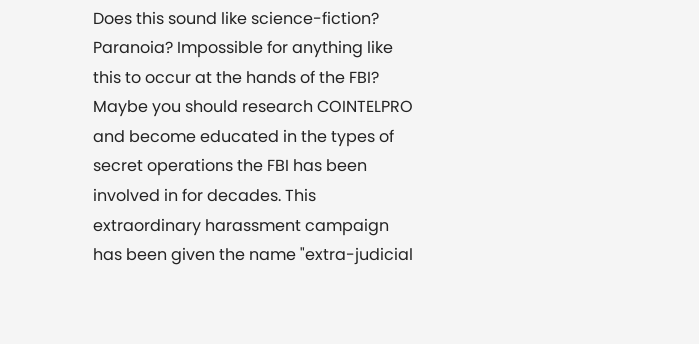Does this sound like science-fiction? Paranoia? Impossible for anything like this to occur at the hands of the FBI? Maybe you should research COINTELPRO and become educated in the types of secret operations the FBI has been involved in for decades. This extraordinary harassment campaign has been given the name "extra-judicial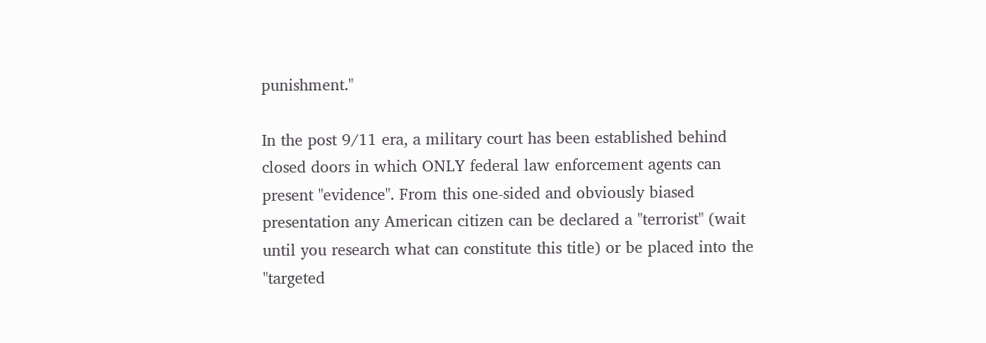punishment."

In the post 9/11 era, a military court has been established behind closed doors in which ONLY federal law enforcement agents can present "evidence". From this one-sided and obviously biased presentation any American citizen can be declared a "terrorist" (wait until you research what can constitute this title) or be placed into the "targeted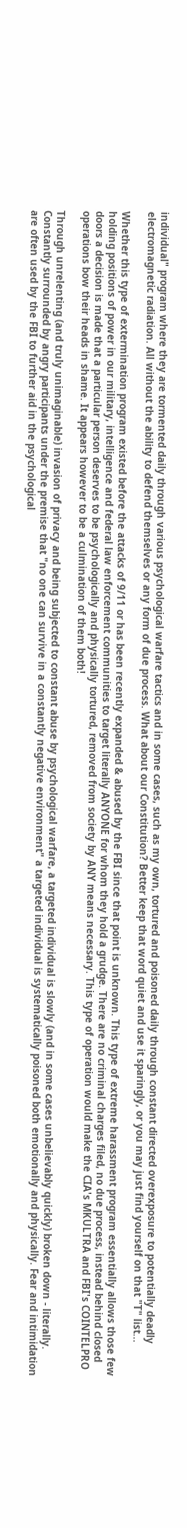individual" program where they are tormented daily through various psychological warfare tactics and in some cases, such as my own, tortured and poisoned daily through constant directed overexposure to potentially deadly electromagnetic radiation. All without the ability to defend themselves or any form of due process. What about our Constitution? Better keep that word quiet and use it sparingly, or you may just find yourself on that "T" list...

Whether this type of extermination program existed before the attacks of 9/11 or has been recently expanded & abused by the FBI since that point is unknown. This type of extreme harassment program essentially allows those few holding positions of power in our military, intelligence and federal law enforcement communities to target literally ANYONE for whom they hold a grudge. There are no criminal charges filed, no due process, instead behind closed doors a decision is made that a particular person deserves to be psychologically and physically tortured, removed from society by ANY means necessary. This type of operation would make the CIA's MKULTRA and FBI's COINTELPRO operations bow their heads in shame. It appears however to be a culmination of them both!

Through unrelenting (and truly unimaginable) invasion of privacy and being subjected to constant abuse by psychological warfare, a targeted individual is slowly (and in some cases unbelievably quickly) broken down - literally. Constantly surrounded by angry participants under the premise that "no one can survive in a constantly negative environment" a targeted individual is systematically poisoned both emotionally and physically. Fear and intimidation are often used by the FBI to further aid in the psychological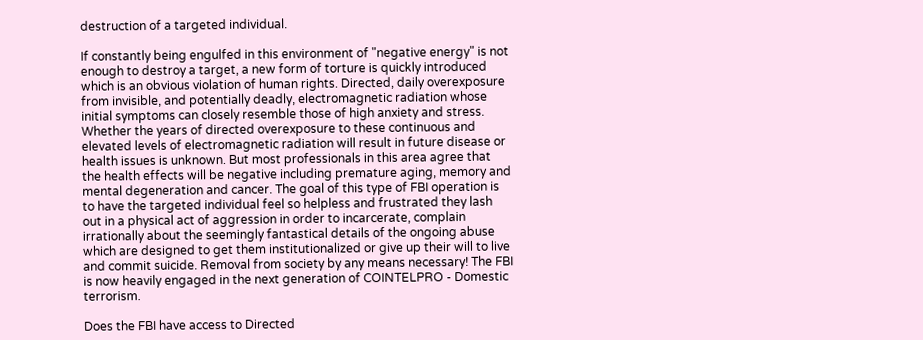destruction of a targeted individual.

If constantly being engulfed in this environment of "negative energy" is not enough to destroy a target, a new form of torture is quickly introduced which is an obvious violation of human rights. Directed, daily overexposure from invisible, and potentially deadly, electromagnetic radiation whose initial symptoms can closely resemble those of high anxiety and stress. Whether the years of directed overexposure to these continuous and elevated levels of electromagnetic radiation will result in future disease or health issues is unknown. But most professionals in this area agree that the health effects will be negative including premature aging, memory and mental degeneration and cancer. The goal of this type of FBI operation is to have the targeted individual feel so helpless and frustrated they lash out in a physical act of aggression in order to incarcerate, complain irrationally about the seemingly fantastical details of the ongoing abuse which are designed to get them institutionalized or give up their will to live and commit suicide. Removal from society by any means necessary! The FBI is now heavily engaged in the next generation of COINTELPRO - Domestic terrorism.

Does the FBI have access to Directed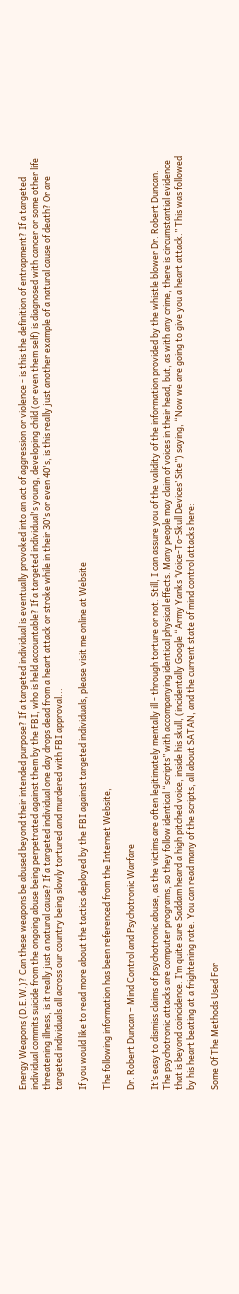Energy Weapons (D.E.W.)? Can these weapons be abused beyond their intended purpose? If a targeted individual is eventually provoked into an act of aggression or violence - is this the definition of entrapment? If a targeted individual commits suicide from the ongoing abuse being perpetrated against them by the FBI, who is held accountable? If a targeted individual's young, developing child (or even them self) is diagnosed with cancer or some other life threatening illness, is it really just a natural cause? If a targeted individual one day drops dead from a heart attack or stroke while in their 30's or even 40's, is this really just another example of a natural cause of death? Or are targeted individuals all across our country being slowly tortured and murdered with FBI approval...

If you would like to read more about the tactics deployed by the FBI against targeted individuals, please visit me online at Website

The following information has been referenced from the Internet Website,

Dr. Robert Duncan – Mind Control and Psychotronic Warfare

It’s easy to dismiss claims of psychotronic abuse, as the victims are often legitimately mentally ill - through torture or not. Still, I can assure you of the validity of the information provided by the whistle blower Dr. Robert Duncan. The psychotronic attacks are computer programs, so they follow identical “scripts” with accompanying identical physical effects. Many people may claim of voices in their head, but, as with any crime, there is circumstantial evidence that is beyond coincidence. I’m quite sure Saddam heard a high pitched voice, inside his skull, (incidentally Google “Army Yanks ‘Voice-To-Skull Devices’ Site”) saying, “Now we are going to give you a heart attack.” This was followed by his heart beating at a frightening rate. You can read many of the scripts, all about SATAN, and the current state of mind control attacks here:

Some Of The Methods Used For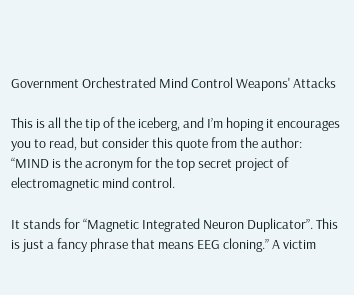Government Orchestrated Mind Control Weapons' Attacks

This is all the tip of the iceberg, and I’m hoping it encourages you to read, but consider this quote from the author: “MIND is the acronym for the top secret project of electromagnetic mind control.

It stands for “Magnetic Integrated Neuron Duplicator”. This is just a fancy phrase that means EEG cloning.” A victim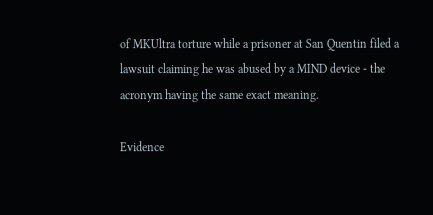of MKUltra torture while a prisoner at San Quentin filed a lawsuit claiming he was abused by a MIND device - the acronym having the same exact meaning.

Evidence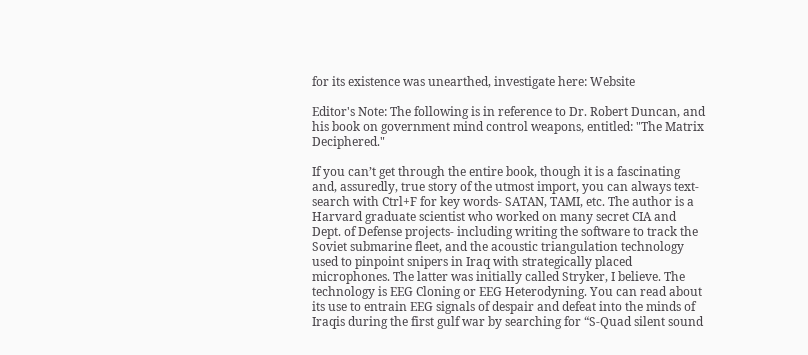for its existence was unearthed, investigate here: Website

Editor's Note: The following is in reference to Dr. Robert Duncan, and his book on government mind control weapons, entitled: "The Matrix Deciphered."

If you can’t get through the entire book, though it is a fascinating and, assuredly, true story of the utmost import, you can always text-search with Ctrl+F for key words- SATAN, TAMI, etc. The author is a Harvard graduate scientist who worked on many secret CIA and Dept. of Defense projects- including writing the software to track the Soviet submarine fleet, and the acoustic triangulation technology used to pinpoint snipers in Iraq with strategically placed microphones. The latter was initially called Stryker, I believe. The technology is EEG Cloning or EEG Heterodyning. You can read about its use to entrain EEG signals of despair and defeat into the minds of Iraqis during the first gulf war by searching for “S-Quad silent sound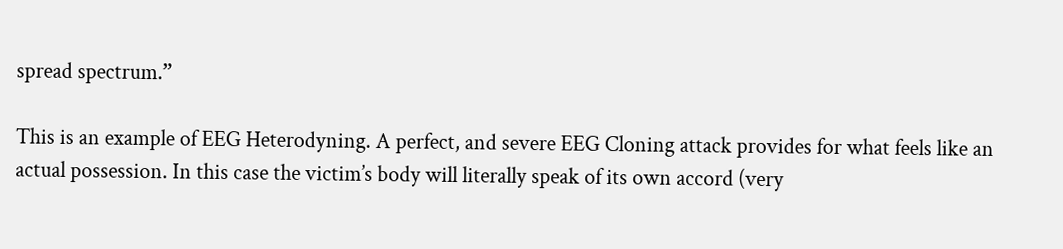spread spectrum.”

This is an example of EEG Heterodyning. A perfect, and severe EEG Cloning attack provides for what feels like an actual possession. In this case the victim’s body will literally speak of its own accord (very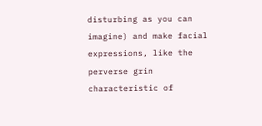disturbing as you can imagine) and make facial expressions, like the perverse grin characteristic of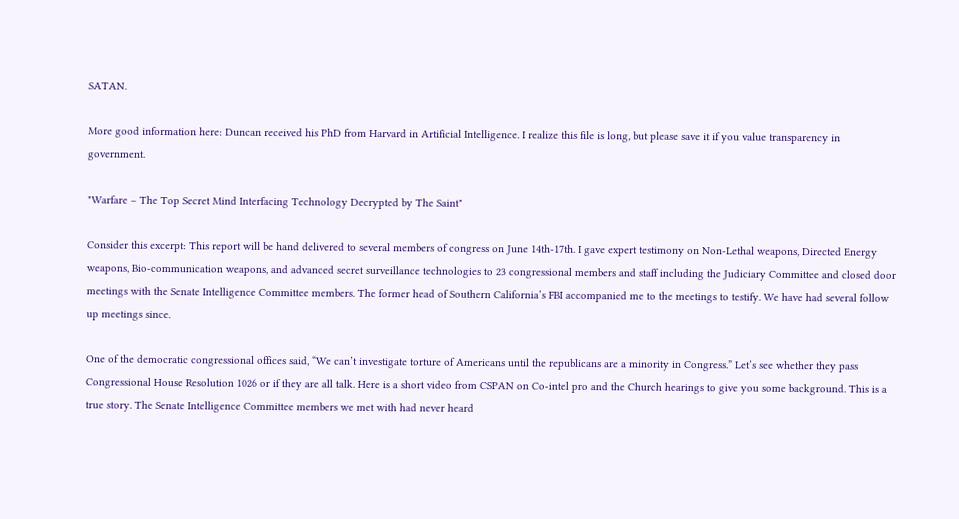SATAN.

More good information here: Duncan received his PhD from Harvard in Artificial Intelligence. I realize this file is long, but please save it if you value transparency in government.

"Warfare – The Top Secret Mind Interfacing Technology Decrypted by The Saint"

Consider this excerpt: This report will be hand delivered to several members of congress on June 14th-17th. I gave expert testimony on Non-Lethal weapons, Directed Energy weapons, Bio-communication weapons, and advanced secret surveillance technologies to 23 congressional members and staff including the Judiciary Committee and closed door meetings with the Senate Intelligence Committee members. The former head of Southern California’s FBI accompanied me to the meetings to testify. We have had several follow up meetings since.

One of the democratic congressional offices said, “We can’t investigate torture of Americans until the republicans are a minority in Congress.” Let’s see whether they pass Congressional House Resolution 1026 or if they are all talk. Here is a short video from CSPAN on Co-intel pro and the Church hearings to give you some background. This is a true story. The Senate Intelligence Committee members we met with had never heard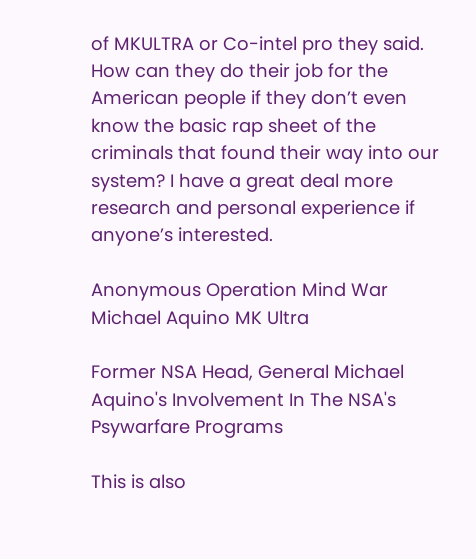of MKULTRA or Co-intel pro they said. How can they do their job for the American people if they don’t even know the basic rap sheet of the criminals that found their way into our system? I have a great deal more research and personal experience if anyone’s interested.

Anonymous Operation Mind War Michael Aquino MK Ultra

Former NSA Head, General Michael Aquino's Involvement In The NSA's Psywarfare Programs

This is also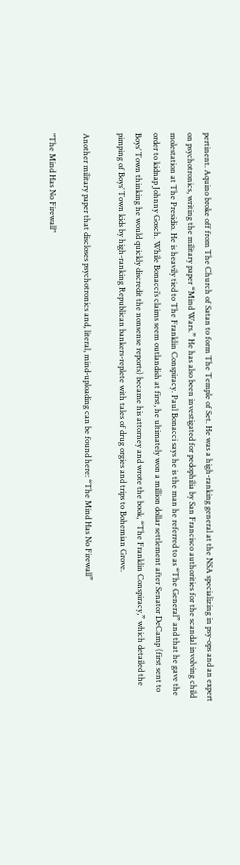pertinent. Aquino broke off from The Church of Satan to form The Temple of Set. He was a high-ranking general at the NSA specializing in psy-ops and an expert on psychotronics, writing the military paper “Mind Wars.” He has also been investigated for pedophilia by San Francisco authorities for the scandal involving child molestation at The Presidio. He is heavily tied to The Franklin Conspiracy. Paul Bonacci says he is the man he referred to as “The General” and that he gave the order to kidnap Johnny Gosch. While Bonacci’s claims seem outlandish at first, he ultimately won a million dollar settlement after Senator DeCamp (first sent to Boys’ Town thinking he would quickly discredit the nonsense reports) became his attorney and wrote the book, “The Franklin Conspiracy,” which detailed the pimping of Boys’ Town kids by high-ranking Republican bankers-replete with tales of drug orgies and trips to Bohemian Grove.

Another military paper that discloses psychotronics and, literal, mind-uploading can be found here: “The Mind Has No Firewall”

"The Mind Has No Firewall"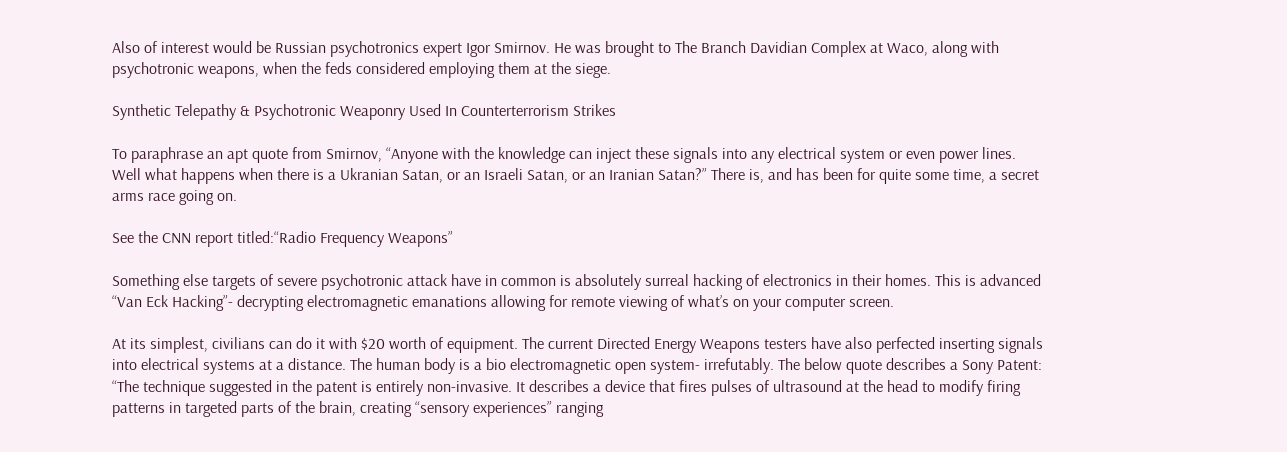Also of interest would be Russian psychotronics expert Igor Smirnov. He was brought to The Branch Davidian Complex at Waco, along with psychotronic weapons, when the feds considered employing them at the siege.

Synthetic Telepathy & Psychotronic Weaponry Used In Counterterrorism Strikes

To paraphrase an apt quote from Smirnov, “Anyone with the knowledge can inject these signals into any electrical system or even power lines. Well what happens when there is a Ukranian Satan, or an Israeli Satan, or an Iranian Satan?” There is, and has been for quite some time, a secret arms race going on.

See the CNN report titled:“Radio Frequency Weapons”

Something else targets of severe psychotronic attack have in common is absolutely surreal hacking of electronics in their homes. This is advanced “Van Eck Hacking”- decrypting electromagnetic emanations allowing for remote viewing of what’s on your computer screen.

At its simplest, civilians can do it with $20 worth of equipment. The current Directed Energy Weapons testers have also perfected inserting signals into electrical systems at a distance. The human body is a bio electromagnetic open system- irrefutably. The below quote describes a Sony Patent: “The technique suggested in the patent is entirely non-invasive. It describes a device that fires pulses of ultrasound at the head to modify firing patterns in targeted parts of the brain, creating “sensory experiences” ranging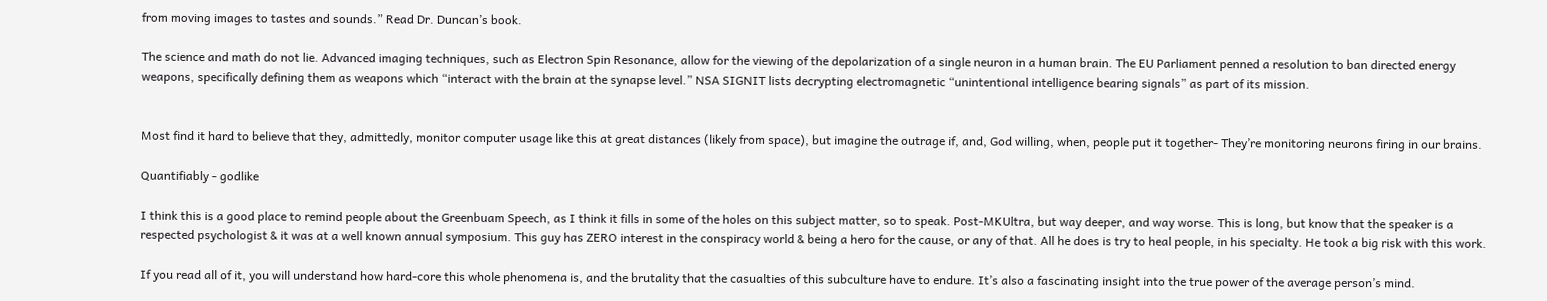from moving images to tastes and sounds.” Read Dr. Duncan’s book.

The science and math do not lie. Advanced imaging techniques, such as Electron Spin Resonance, allow for the viewing of the depolarization of a single neuron in a human brain. The EU Parliament penned a resolution to ban directed energy weapons, specifically defining them as weapons which “interact with the brain at the synapse level.” NSA SIGNIT lists decrypting electromagnetic “unintentional intelligence bearing signals” as part of its mission.


Most find it hard to believe that they, admittedly, monitor computer usage like this at great distances (likely from space), but imagine the outrage if, and, God willing, when, people put it together- They’re monitoring neurons firing in our brains.

Quantifiably - godlike

I think this is a good place to remind people about the Greenbuam Speech, as I think it fills in some of the holes on this subject matter, so to speak. Post-MKUltra, but way deeper, and way worse. This is long, but know that the speaker is a respected psychologist & it was at a well known annual symposium. This guy has ZERO interest in the conspiracy world & being a hero for the cause, or any of that. All he does is try to heal people, in his specialty. He took a big risk with this work.

If you read all of it, you will understand how hard-core this whole phenomena is, and the brutality that the casualties of this subculture have to endure. It’s also a fascinating insight into the true power of the average person’s mind.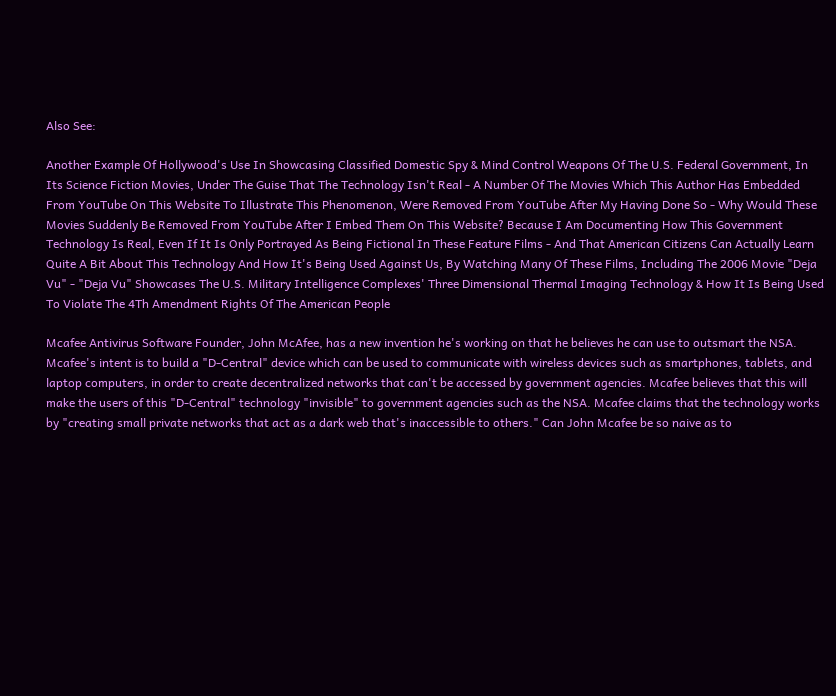Also See:

Another Example Of Hollywood's Use In Showcasing Classified Domestic Spy & Mind Control Weapons Of The U.S. Federal Government, In Its Science Fiction Movies, Under The Guise That The Technology Isn't Real - A Number Of The Movies Which This Author Has Embedded From YouTube On This Website To Illustrate This Phenomenon, Were Removed From YouTube After My Having Done So - Why Would These Movies Suddenly Be Removed From YouTube After I Embed Them On This Website? Because I Am Documenting How This Government Technology Is Real, Even If It Is Only Portrayed As Being Fictional In These Feature Films - And That American Citizens Can Actually Learn Quite A Bit About This Technology And How It's Being Used Against Us, By Watching Many Of These Films, Including The 2006 Movie "Deja Vu" - "Deja Vu" Showcases The U.S. Military Intelligence Complexes' Three Dimensional Thermal Imaging Technology & How It Is Being Used To Violate The 4Th Amendment Rights Of The American People

Mcafee Antivirus Software Founder, John McAfee, has a new invention he's working on that he believes he can use to outsmart the NSA. Mcafee's intent is to build a "D-Central" device which can be used to communicate with wireless devices such as smartphones, tablets, and laptop computers, in order to create decentralized networks that can't be accessed by government agencies. Mcafee believes that this will make the users of this "D-Central" technology "invisible" to government agencies such as the NSA. Mcafee claims that the technology works by "creating small private networks that act as a dark web that's inaccessible to others." Can John Mcafee be so naive as to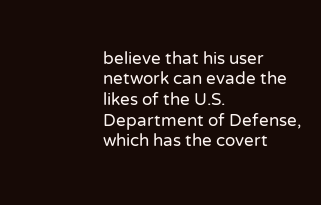believe that his user network can evade the likes of the U.S. Department of Defense, which has the covert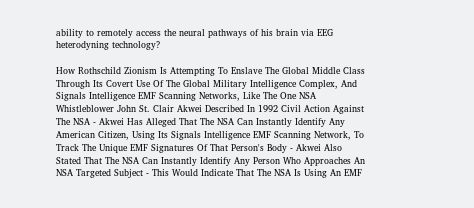ability to remotely access the neural pathways of his brain via EEG heterodyning technology?

How Rothschild Zionism Is Attempting To Enslave The Global Middle Class Through Its Covert Use Of The Global Military Intelligence Complex, And Signals Intelligence EMF Scanning Networks, Like The One NSA Whistleblower John St. Clair Akwei Described In 1992 Civil Action Against The NSA - Akwei Has Alleged That The NSA Can Instantly Identify Any American Citizen, Using Its Signals Intelligence EMF Scanning Network, To Track The Unique EMF Signatures Of That Person's Body - Akwei Also Stated That The NSA Can Instantly Identify Any Person Who Approaches An NSA Targeted Subject - This Would Indicate That The NSA Is Using An EMF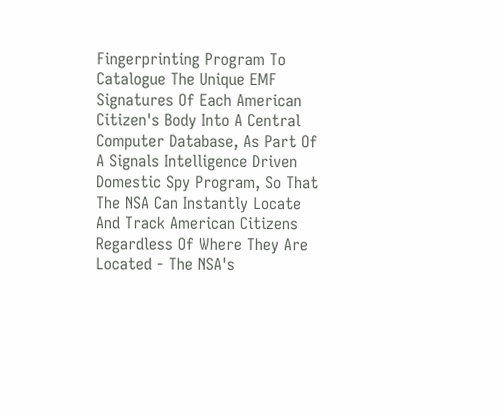Fingerprinting Program To Catalogue The Unique EMF Signatures Of Each American Citizen's Body Into A Central Computer Database, As Part Of A Signals Intelligence Driven Domestic Spy Program, So That The NSA Can Instantly Locate And Track American Citizens Regardless Of Where They Are Located - The NSA's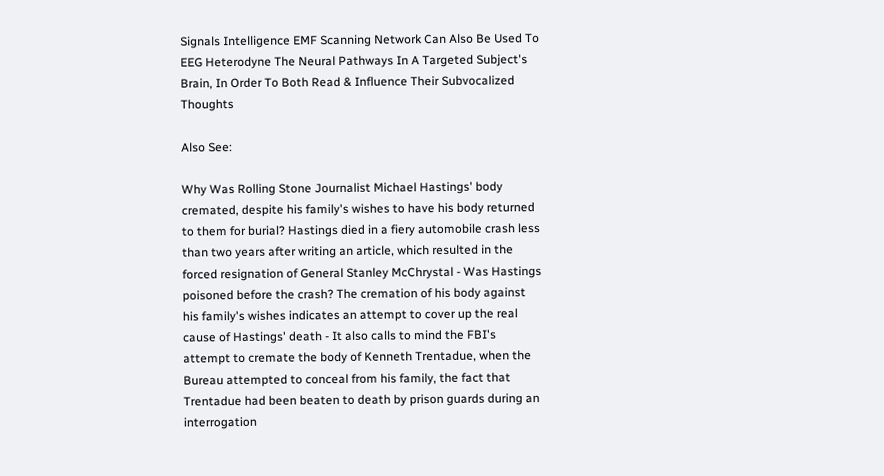Signals Intelligence EMF Scanning Network Can Also Be Used To EEG Heterodyne The Neural Pathways In A Targeted Subject's Brain, In Order To Both Read & Influence Their Subvocalized Thoughts

Also See:

Why Was Rolling Stone Journalist Michael Hastings' body cremated, despite his family's wishes to have his body returned to them for burial? Hastings died in a fiery automobile crash less than two years after writing an article, which resulted in the forced resignation of General Stanley McChrystal - Was Hastings poisoned before the crash? The cremation of his body against his family's wishes indicates an attempt to cover up the real cause of Hastings' death - It also calls to mind the FBI's attempt to cremate the body of Kenneth Trentadue, when the Bureau attempted to conceal from his family, the fact that Trentadue had been beaten to death by prison guards during an interrogation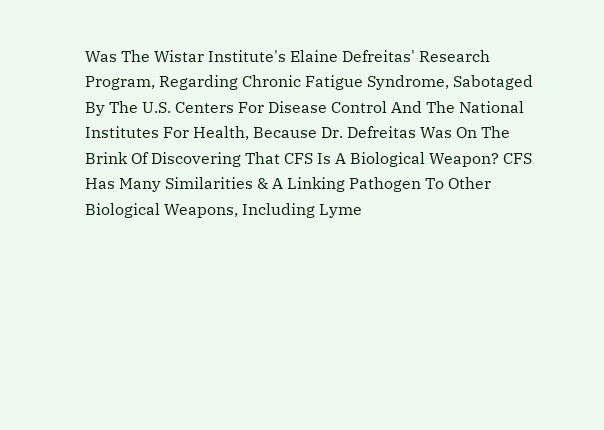Was The Wistar Institute's Elaine Defreitas' Research Program, Regarding Chronic Fatigue Syndrome, Sabotaged By The U.S. Centers For Disease Control And The National Institutes For Health, Because Dr. Defreitas Was On The Brink Of Discovering That CFS Is A Biological Weapon? CFS Has Many Similarities & A Linking Pathogen To Other Biological Weapons, Including Lyme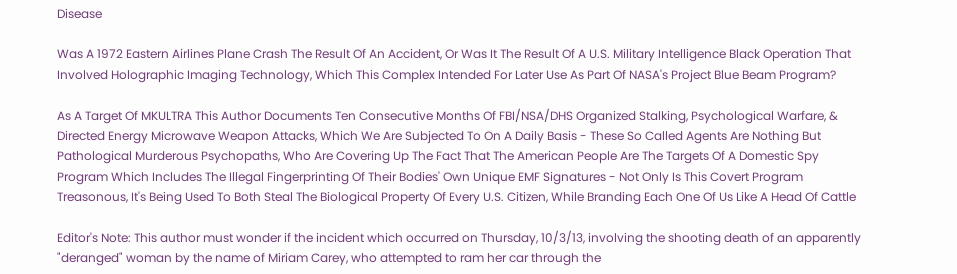Disease

Was A 1972 Eastern Airlines Plane Crash The Result Of An Accident, Or Was It The Result Of A U.S. Military Intelligence Black Operation That Involved Holographic Imaging Technology, Which This Complex Intended For Later Use As Part Of NASA's Project Blue Beam Program?

As A Target Of MKULTRA This Author Documents Ten Consecutive Months Of FBI/NSA/DHS Organized Stalking, Psychological Warfare, & Directed Energy Microwave Weapon Attacks, Which We Are Subjected To On A Daily Basis - These So Called Agents Are Nothing But Pathological Murderous Psychopaths, Who Are Covering Up The Fact That The American People Are The Targets Of A Domestic Spy Program Which Includes The Illegal Fingerprinting Of Their Bodies' Own Unique EMF Signatures - Not Only Is This Covert Program Treasonous, It's Being Used To Both Steal The Biological Property Of Every U.S. Citizen, While Branding Each One Of Us Like A Head Of Cattle

Editor's Note: This author must wonder if the incident which occurred on Thursday, 10/3/13, involving the shooting death of an apparently "deranged" woman by the name of Miriam Carey, who attempted to ram her car through the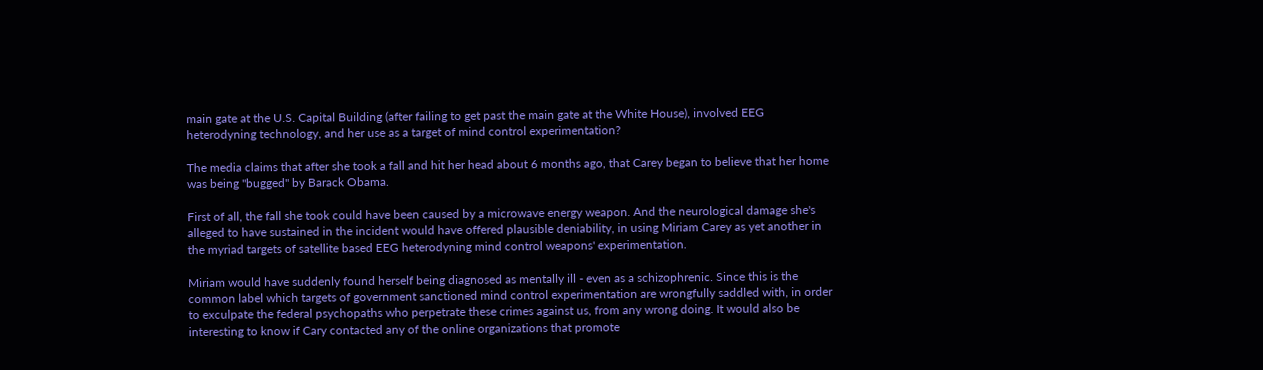main gate at the U.S. Capital Building (after failing to get past the main gate at the White House), involved EEG heterodyning technology, and her use as a target of mind control experimentation?

The media claims that after she took a fall and hit her head about 6 months ago, that Carey began to believe that her home was being "bugged" by Barack Obama.

First of all, the fall she took could have been caused by a microwave energy weapon. And the neurological damage she's alleged to have sustained in the incident would have offered plausible deniability, in using Miriam Carey as yet another in the myriad targets of satellite based EEG heterodyning mind control weapons' experimentation.

Miriam would have suddenly found herself being diagnosed as mentally ill - even as a schizophrenic. Since this is the common label which targets of government sanctioned mind control experimentation are wrongfully saddled with, in order to exculpate the federal psychopaths who perpetrate these crimes against us, from any wrong doing. It would also be interesting to know if Cary contacted any of the online organizations that promote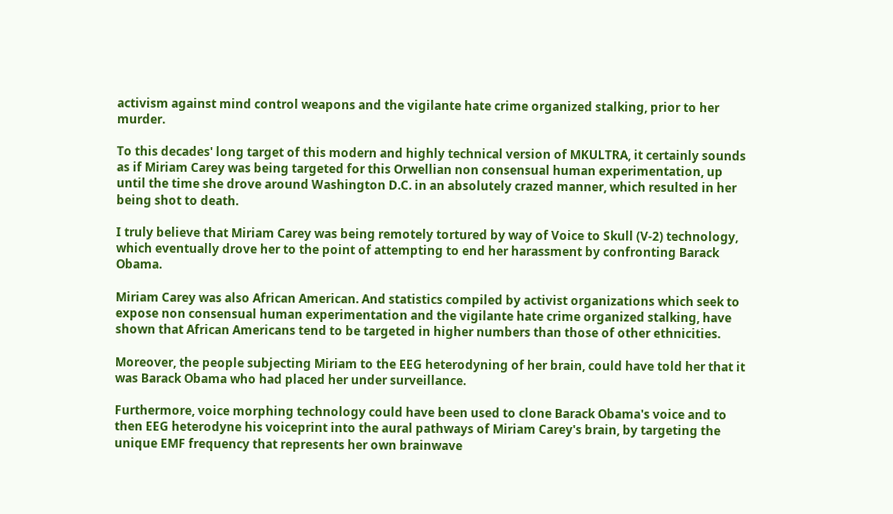activism against mind control weapons and the vigilante hate crime organized stalking, prior to her murder.

To this decades' long target of this modern and highly technical version of MKULTRA, it certainly sounds as if Miriam Carey was being targeted for this Orwellian non consensual human experimentation, up until the time she drove around Washington D.C. in an absolutely crazed manner, which resulted in her being shot to death.

I truly believe that Miriam Carey was being remotely tortured by way of Voice to Skull (V-2) technology, which eventually drove her to the point of attempting to end her harassment by confronting Barack Obama.

Miriam Carey was also African American. And statistics compiled by activist organizations which seek to expose non consensual human experimentation and the vigilante hate crime organized stalking, have shown that African Americans tend to be targeted in higher numbers than those of other ethnicities.

Moreover, the people subjecting Miriam to the EEG heterodyning of her brain, could have told her that it was Barack Obama who had placed her under surveillance.

Furthermore, voice morphing technology could have been used to clone Barack Obama's voice and to then EEG heterodyne his voiceprint into the aural pathways of Miriam Carey's brain, by targeting the unique EMF frequency that represents her own brainwave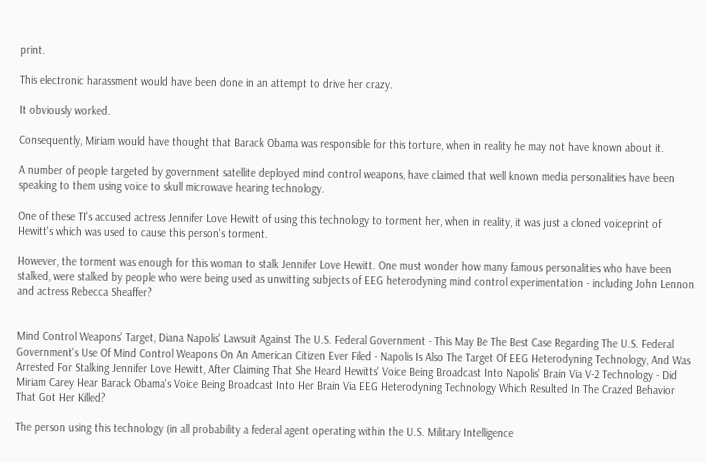print.

This electronic harassment would have been done in an attempt to drive her crazy.

It obviously worked.

Consequently, Miriam would have thought that Barack Obama was responsible for this torture, when in reality he may not have known about it.

A number of people targeted by government satellite deployed mind control weapons, have claimed that well known media personalities have been speaking to them using voice to skull microwave hearing technology.

One of these TI's accused actress Jennifer Love Hewitt of using this technology to torment her, when in reality, it was just a cloned voiceprint of Hewitt's which was used to cause this person's torment.

However, the torment was enough for this woman to stalk Jennifer Love Hewitt. One must wonder how many famous personalities who have been stalked, were stalked by people who were being used as unwitting subjects of EEG heterodyning mind control experimentation - including John Lennon and actress Rebecca Sheaffer?


Mind Control Weapons' Target, Diana Napolis' Lawsuit Against The U.S. Federal Government - This May Be The Best Case Regarding The U.S. Federal Government's Use Of Mind Control Weapons On An American Citizen Ever Filed - Napolis Is Also The Target Of EEG Heterodyning Technology, And Was Arrested For Stalking Jennifer Love Hewitt, After Claiming That She Heard Hewitts' Voice Being Broadcast Into Napolis' Brain Via V-2 Technology - Did Miriam Carey Hear Barack Obama's Voice Being Broadcast Into Her Brain Via EEG Heterodyning Technology Which Resulted In The Crazed Behavior That Got Her Killed?

The person using this technology (in all probability a federal agent operating within the U.S. Military Intelligence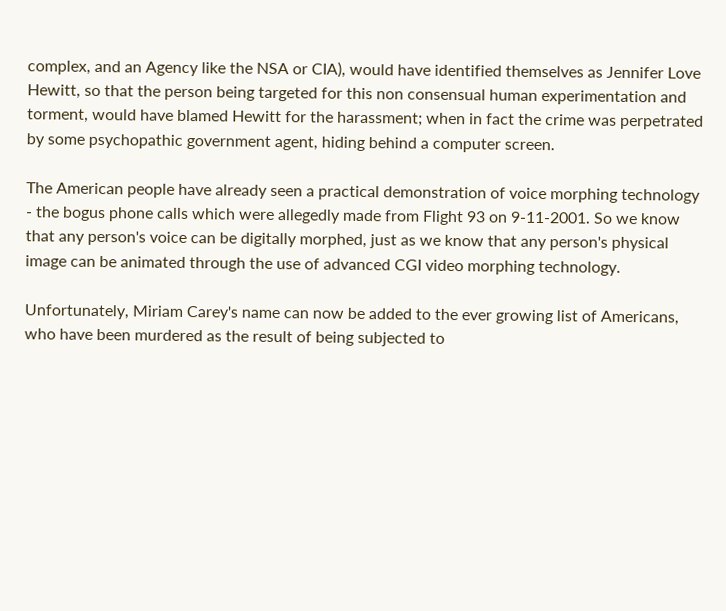complex, and an Agency like the NSA or CIA), would have identified themselves as Jennifer Love Hewitt, so that the person being targeted for this non consensual human experimentation and torment, would have blamed Hewitt for the harassment; when in fact the crime was perpetrated by some psychopathic government agent, hiding behind a computer screen.

The American people have already seen a practical demonstration of voice morphing technology - the bogus phone calls which were allegedly made from Flight 93 on 9-11-2001. So we know that any person's voice can be digitally morphed, just as we know that any person's physical image can be animated through the use of advanced CGI video morphing technology.

Unfortunately, Miriam Carey's name can now be added to the ever growing list of Americans, who have been murdered as the result of being subjected to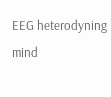EEG heterodyning mind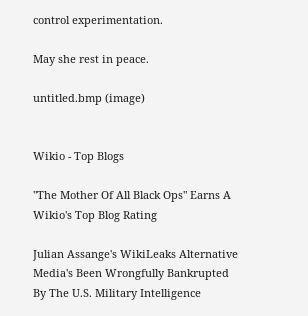control experimentation.

May she rest in peace.

untitled.bmp (image)


Wikio - Top Blogs

"The Mother Of All Black Ops" Earns A Wikio's Top Blog Rating

Julian Assange's WikiLeaks Alternative Media's Been Wrongfully Bankrupted By The U.S. Military Intelligence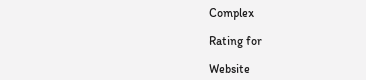Complex

Rating for

Website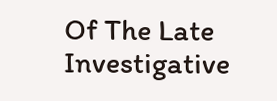Of The Late Investigative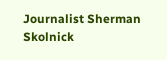Journalist Sherman Skolnick